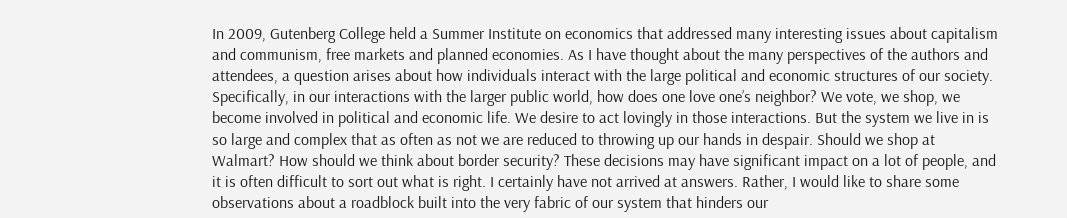In 2009, Gutenberg College held a Summer Institute on economics that addressed many interesting issues about capitalism and communism, free markets and planned economies. As I have thought about the many perspectives of the authors and attendees, a question arises about how individuals interact with the large political and economic structures of our society. Specifically, in our interactions with the larger public world, how does one love one’s neighbor? We vote, we shop, we become involved in political and economic life. We desire to act lovingly in those interactions. But the system we live in is so large and complex that as often as not we are reduced to throwing up our hands in despair. Should we shop at Walmart? How should we think about border security? These decisions may have significant impact on a lot of people, and it is often difficult to sort out what is right. I certainly have not arrived at answers. Rather, I would like to share some observations about a roadblock built into the very fabric of our system that hinders our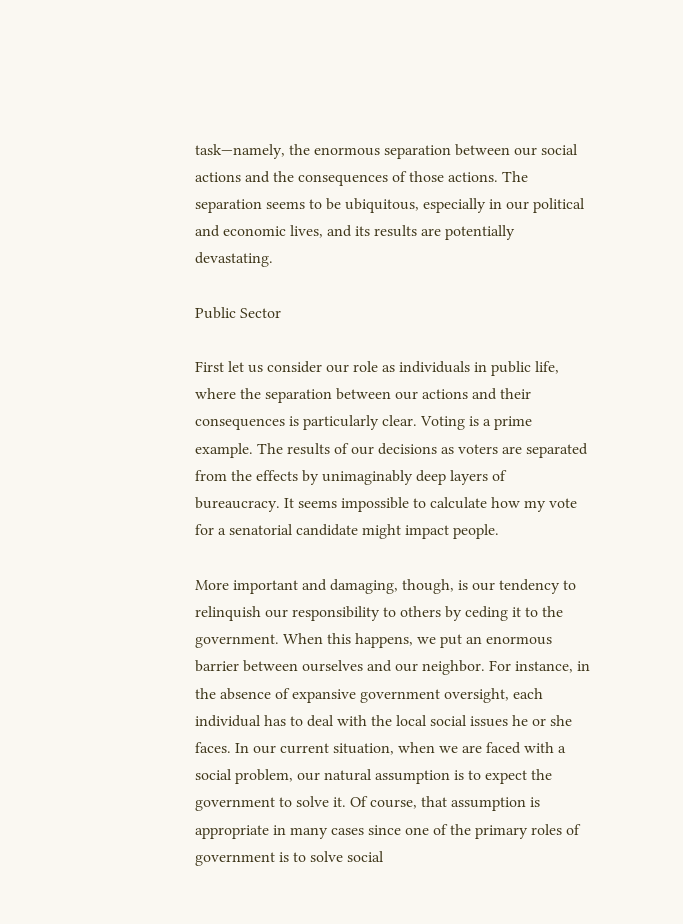task—namely, the enormous separation between our social actions and the consequences of those actions. The separation seems to be ubiquitous, especially in our political and economic lives, and its results are potentially devastating.

Public Sector

First let us consider our role as individuals in public life, where the separation between our actions and their consequences is particularly clear. Voting is a prime example. The results of our decisions as voters are separated from the effects by unimaginably deep layers of bureaucracy. It seems impossible to calculate how my vote for a senatorial candidate might impact people.

More important and damaging, though, is our tendency to relinquish our responsibility to others by ceding it to the government. When this happens, we put an enormous barrier between ourselves and our neighbor. For instance, in the absence of expansive government oversight, each individual has to deal with the local social issues he or she faces. In our current situation, when we are faced with a social problem, our natural assumption is to expect the government to solve it. Of course, that assumption is appropriate in many cases since one of the primary roles of government is to solve social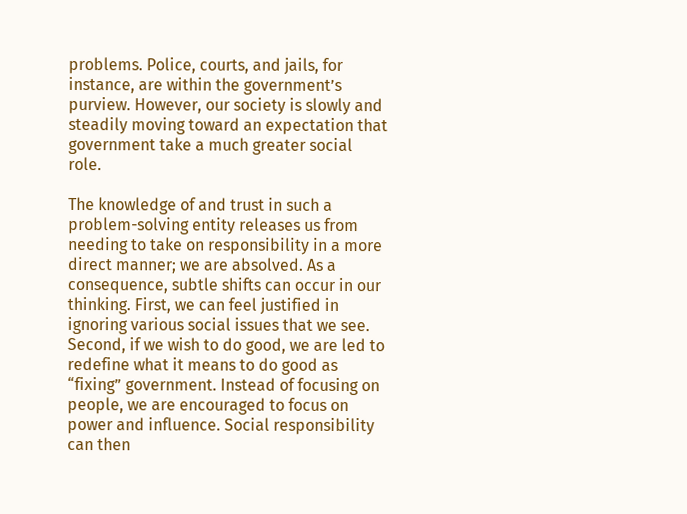problems. Police, courts, and jails, for instance, are within the government’s purview. However, our society is slowly and steadily moving toward an expectation that government take a much greater social role.

The knowledge of and trust in such a problem-solving entity releases us from needing to take on responsibility in a more direct manner; we are absolved. As a consequence, subtle shifts can occur in our thinking. First, we can feel justified in ignoring various social issues that we see. Second, if we wish to do good, we are led to redefine what it means to do good as “fixing” government. Instead of focusing on people, we are encouraged to focus on power and influence. Social responsibility can then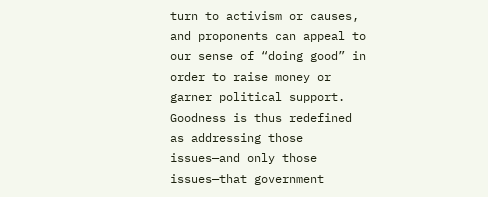turn to activism or causes, and proponents can appeal to our sense of “doing good” in order to raise money or garner political support. Goodness is thus redefined as addressing those issues—and only those issues—that government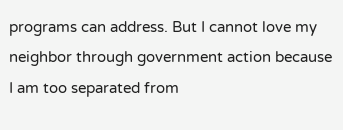programs can address. But I cannot love my neighbor through government action because I am too separated from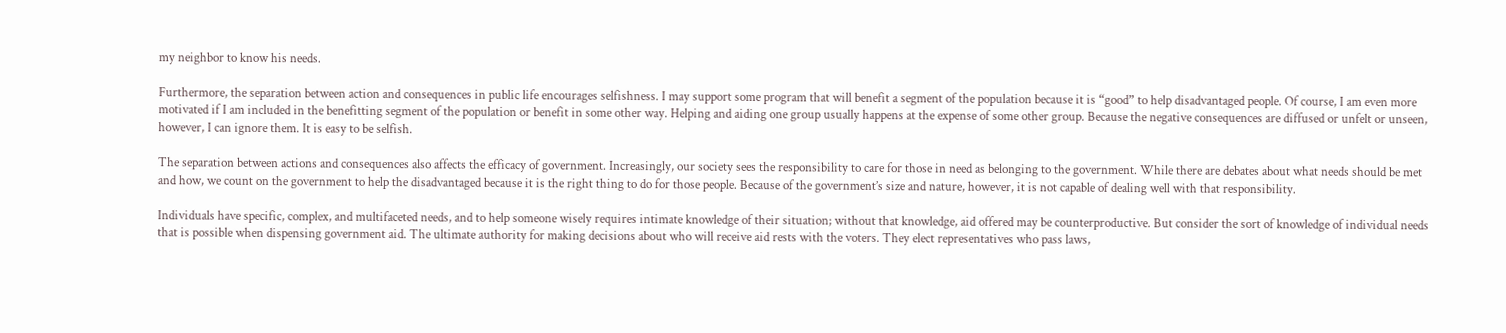my neighbor to know his needs.

Furthermore, the separation between action and consequences in public life encourages selfishness. I may support some program that will benefit a segment of the population because it is “good” to help disadvantaged people. Of course, I am even more motivated if I am included in the benefitting segment of the population or benefit in some other way. Helping and aiding one group usually happens at the expense of some other group. Because the negative consequences are diffused or unfelt or unseen, however, I can ignore them. It is easy to be selfish.

The separation between actions and consequences also affects the efficacy of government. Increasingly, our society sees the responsibility to care for those in need as belonging to the government. While there are debates about what needs should be met and how, we count on the government to help the disadvantaged because it is the right thing to do for those people. Because of the government’s size and nature, however, it is not capable of dealing well with that responsibility.

Individuals have specific, complex, and multifaceted needs, and to help someone wisely requires intimate knowledge of their situation; without that knowledge, aid offered may be counterproductive. But consider the sort of knowledge of individual needs that is possible when dispensing government aid. The ultimate authority for making decisions about who will receive aid rests with the voters. They elect representatives who pass laws,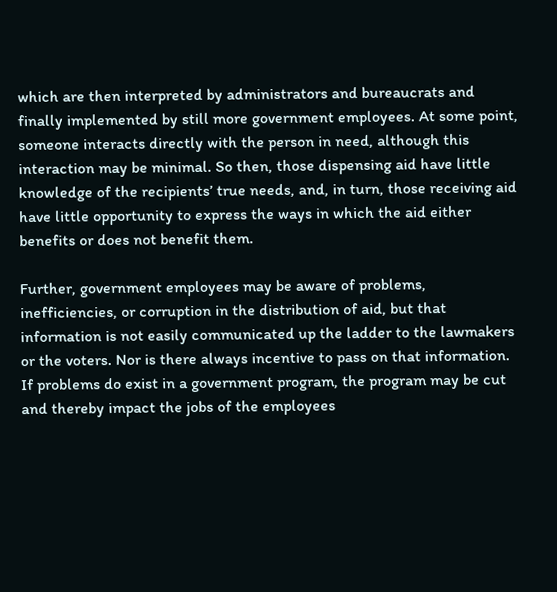which are then interpreted by administrators and bureaucrats and finally implemented by still more government employees. At some point, someone interacts directly with the person in need, although this interaction may be minimal. So then, those dispensing aid have little knowledge of the recipients’ true needs, and, in turn, those receiving aid have little opportunity to express the ways in which the aid either benefits or does not benefit them.

Further, government employees may be aware of problems, inefficiencies, or corruption in the distribution of aid, but that information is not easily communicated up the ladder to the lawmakers or the voters. Nor is there always incentive to pass on that information. If problems do exist in a government program, the program may be cut and thereby impact the jobs of the employees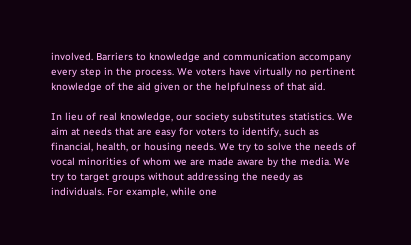involved. Barriers to knowledge and communication accompany every step in the process. We voters have virtually no pertinent knowledge of the aid given or the helpfulness of that aid.

In lieu of real knowledge, our society substitutes statistics. We aim at needs that are easy for voters to identify, such as financial, health, or housing needs. We try to solve the needs of vocal minorities of whom we are made aware by the media. We try to target groups without addressing the needy as individuals. For example, while one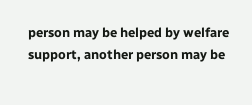person may be helped by welfare support, another person may be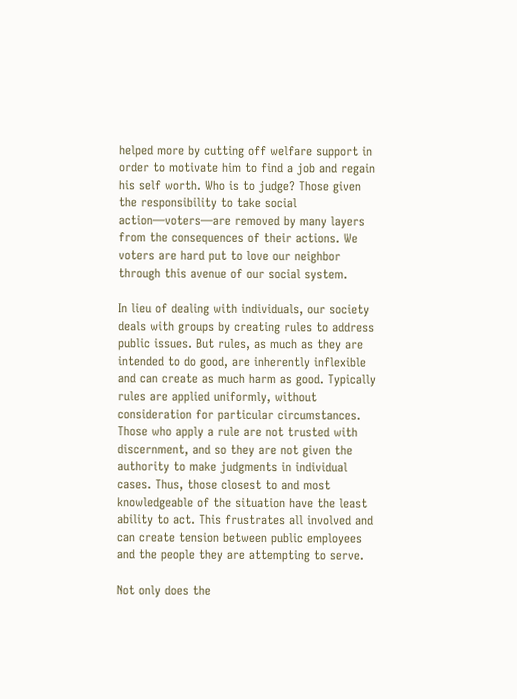helped more by cutting off welfare support in order to motivate him to find a job and regain his self worth. Who is to judge? Those given the responsibility to take social action—voters—are removed by many layers from the consequences of their actions. We voters are hard put to love our neighbor through this avenue of our social system.

In lieu of dealing with individuals, our society deals with groups by creating rules to address public issues. But rules, as much as they are intended to do good, are inherently inflexible and can create as much harm as good. Typically rules are applied uniformly, without consideration for particular circumstances. Those who apply a rule are not trusted with discernment, and so they are not given the authority to make judgments in individual cases. Thus, those closest to and most knowledgeable of the situation have the least ability to act. This frustrates all involved and can create tension between public employees and the people they are attempting to serve.

Not only does the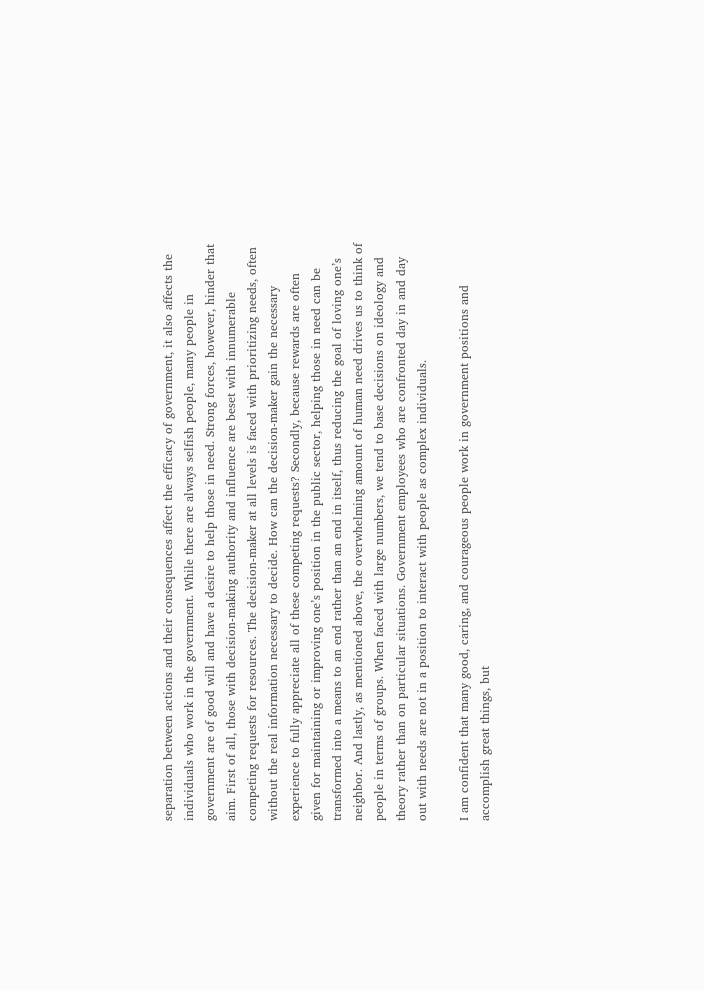separation between actions and their consequences affect the efficacy of government, it also affects the individuals who work in the government. While there are always selfish people, many people in government are of good will and have a desire to help those in need. Strong forces, however, hinder that aim. First of all, those with decision-making authority and influence are beset with innumerable competing requests for resources. The decision-maker at all levels is faced with prioritizing needs, often without the real information necessary to decide. How can the decision-maker gain the necessary experience to fully appreciate all of these competing requests? Secondly, because rewards are often given for maintaining or improving one’s position in the public sector, helping those in need can be transformed into a means to an end rather than an end in itself, thus reducing the goal of loving one’s neighbor. And lastly, as mentioned above, the overwhelming amount of human need drives us to think of people in terms of groups. When faced with large numbers, we tend to base decisions on ideology and theory rather than on particular situations. Government employees who are confronted day in and day out with needs are not in a position to interact with people as complex individuals.

I am confident that many good, caring, and courageous people work in government positions and accomplish great things, but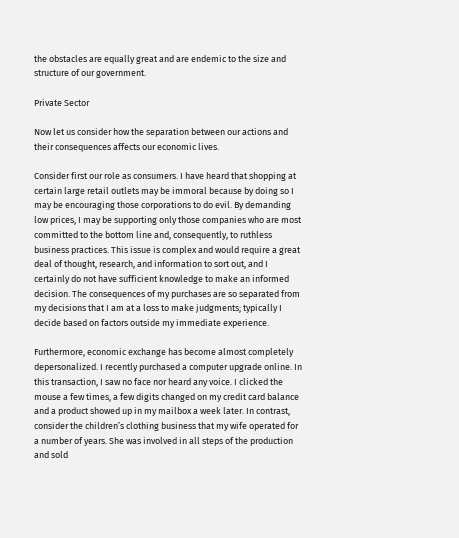the obstacles are equally great and are endemic to the size and structure of our government.

Private Sector

Now let us consider how the separation between our actions and their consequences affects our economic lives.

Consider first our role as consumers. I have heard that shopping at certain large retail outlets may be immoral because by doing so I may be encouraging those corporations to do evil. By demanding low prices, I may be supporting only those companies who are most committed to the bottom line and, consequently, to ruthless business practices. This issue is complex and would require a great deal of thought, research, and information to sort out, and I certainly do not have sufficient knowledge to make an informed decision. The consequences of my purchases are so separated from my decisions that I am at a loss to make judgments; typically I decide based on factors outside my immediate experience.

Furthermore, economic exchange has become almost completely depersonalized. I recently purchased a computer upgrade online. In this transaction, I saw no face nor heard any voice. I clicked the mouse a few times, a few digits changed on my credit card balance and a product showed up in my mailbox a week later. In contrast, consider the children’s clothing business that my wife operated for a number of years. She was involved in all steps of the production and sold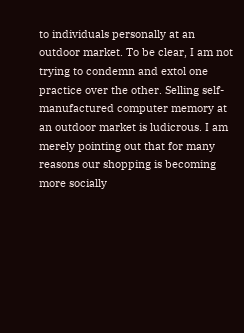to individuals personally at an outdoor market. To be clear, I am not trying to condemn and extol one practice over the other. Selling self-manufactured computer memory at an outdoor market is ludicrous. I am merely pointing out that for many reasons our shopping is becoming more socially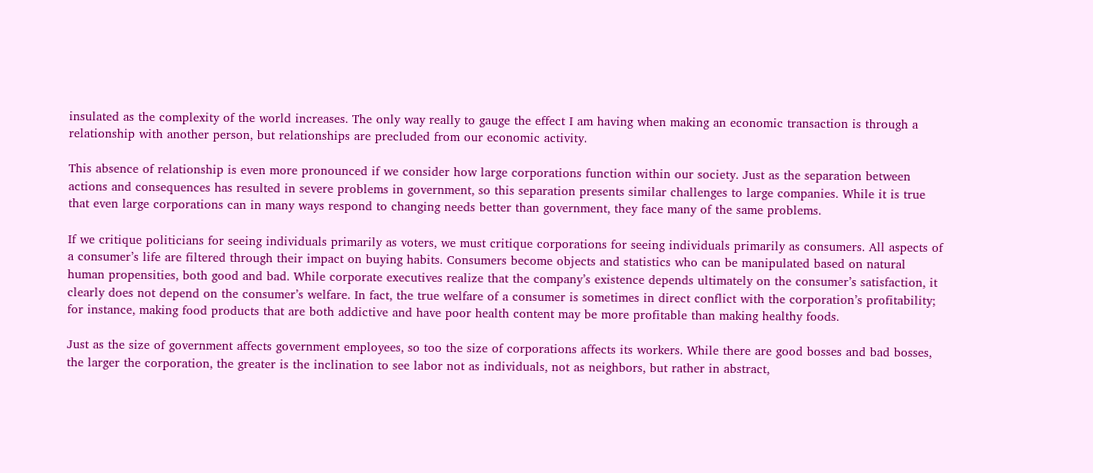insulated as the complexity of the world increases. The only way really to gauge the effect I am having when making an economic transaction is through a relationship with another person, but relationships are precluded from our economic activity.

This absence of relationship is even more pronounced if we consider how large corporations function within our society. Just as the separation between actions and consequences has resulted in severe problems in government, so this separation presents similar challenges to large companies. While it is true that even large corporations can in many ways respond to changing needs better than government, they face many of the same problems.

If we critique politicians for seeing individuals primarily as voters, we must critique corporations for seeing individuals primarily as consumers. All aspects of a consumer’s life are filtered through their impact on buying habits. Consumers become objects and statistics who can be manipulated based on natural human propensities, both good and bad. While corporate executives realize that the company’s existence depends ultimately on the consumer’s satisfaction, it clearly does not depend on the consumer’s welfare. In fact, the true welfare of a consumer is sometimes in direct conflict with the corporation’s profitability; for instance, making food products that are both addictive and have poor health content may be more profitable than making healthy foods.

Just as the size of government affects government employees, so too the size of corporations affects its workers. While there are good bosses and bad bosses, the larger the corporation, the greater is the inclination to see labor not as individuals, not as neighbors, but rather in abstract,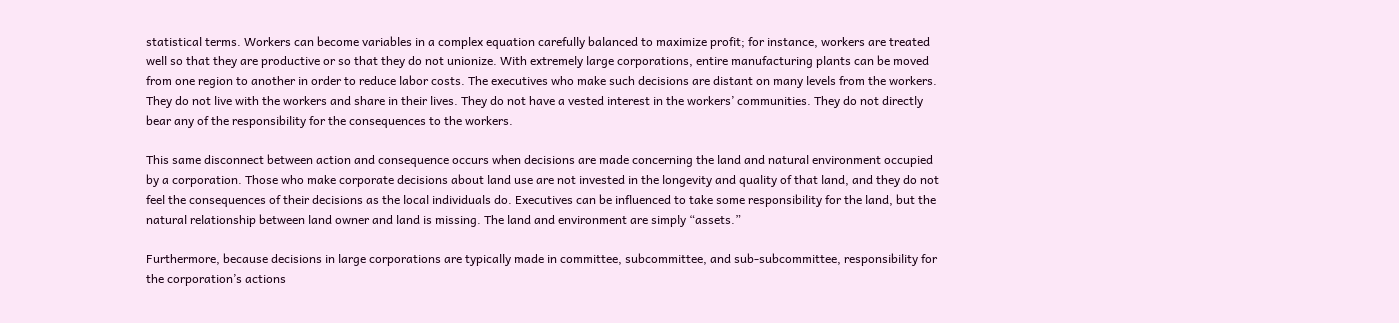statistical terms. Workers can become variables in a complex equation carefully balanced to maximize profit; for instance, workers are treated well so that they are productive or so that they do not unionize. With extremely large corporations, entire manufacturing plants can be moved from one region to another in order to reduce labor costs. The executives who make such decisions are distant on many levels from the workers. They do not live with the workers and share in their lives. They do not have a vested interest in the workers’ communities. They do not directly bear any of the responsibility for the consequences to the workers.

This same disconnect between action and consequence occurs when decisions are made concerning the land and natural environment occupied by a corporation. Those who make corporate decisions about land use are not invested in the longevity and quality of that land, and they do not feel the consequences of their decisions as the local individuals do. Executives can be influenced to take some responsibility for the land, but the natural relationship between land owner and land is missing. The land and environment are simply “assets.”

Furthermore, because decisions in large corporations are typically made in committee, subcommittee, and sub-subcommittee, responsibility for the corporation’s actions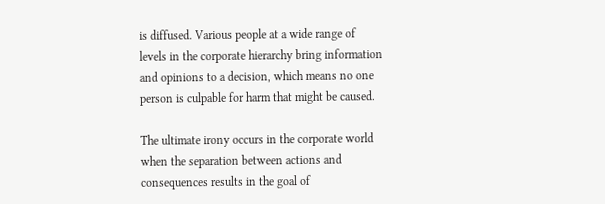is diffused. Various people at a wide range of levels in the corporate hierarchy bring information and opinions to a decision, which means no one person is culpable for harm that might be caused.

The ultimate irony occurs in the corporate world when the separation between actions and consequences results in the goal of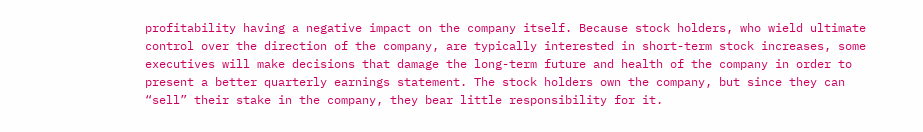profitability having a negative impact on the company itself. Because stock holders, who wield ultimate control over the direction of the company, are typically interested in short-term stock increases, some executives will make decisions that damage the long-term future and health of the company in order to present a better quarterly earnings statement. The stock holders own the company, but since they can “sell” their stake in the company, they bear little responsibility for it.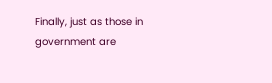Finally, just as those in government are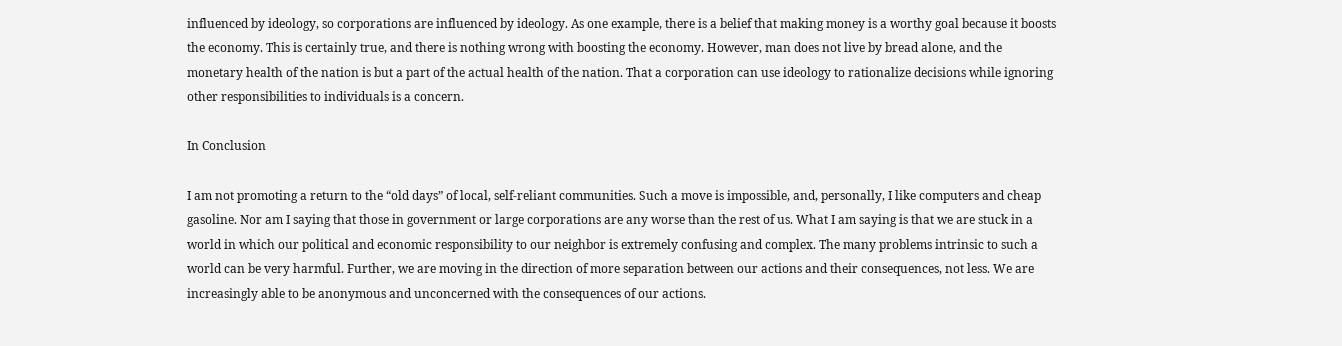influenced by ideology, so corporations are influenced by ideology. As one example, there is a belief that making money is a worthy goal because it boosts the economy. This is certainly true, and there is nothing wrong with boosting the economy. However, man does not live by bread alone, and the monetary health of the nation is but a part of the actual health of the nation. That a corporation can use ideology to rationalize decisions while ignoring other responsibilities to individuals is a concern.

In Conclusion

I am not promoting a return to the “old days” of local, self-reliant communities. Such a move is impossible, and, personally, I like computers and cheap gasoline. Nor am I saying that those in government or large corporations are any worse than the rest of us. What I am saying is that we are stuck in a world in which our political and economic responsibility to our neighbor is extremely confusing and complex. The many problems intrinsic to such a world can be very harmful. Further, we are moving in the direction of more separation between our actions and their consequences, not less. We are increasingly able to be anonymous and unconcerned with the consequences of our actions.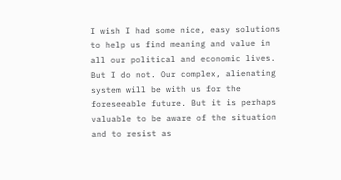I wish I had some nice, easy solutions to help us find meaning and value in all our political and economic lives. But I do not. Our complex, alienating system will be with us for the foreseeable future. But it is perhaps valuable to be aware of the situation and to resist as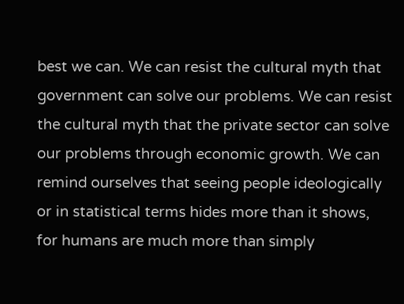best we can. We can resist the cultural myth that government can solve our problems. We can resist the cultural myth that the private sector can solve our problems through economic growth. We can remind ourselves that seeing people ideologically or in statistical terms hides more than it shows, for humans are much more than simply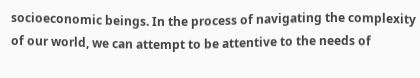socioeconomic beings. In the process of navigating the complexity of our world, we can attempt to be attentive to the needs of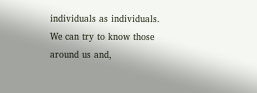individuals as individuals. We can try to know those around us and,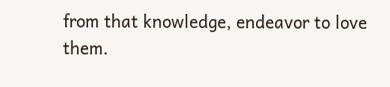from that knowledge, endeavor to love them.